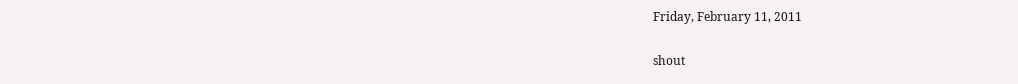Friday, February 11, 2011

shout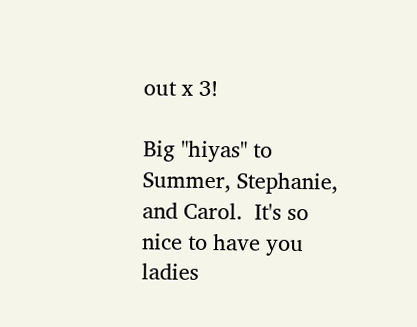out x 3!

Big "hiyas" to Summer, Stephanie, and Carol.  It's so nice to have you ladies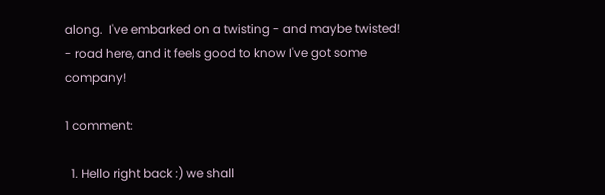along.  I've embarked on a twisting - and maybe twisted! - road here, and it feels good to know I've got some company!

1 comment:

  1. Hello right back :) we shall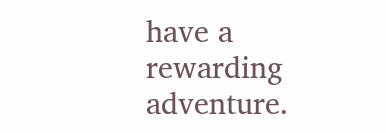have a rewarding adventure.